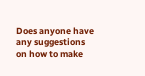Does anyone have any suggestions on how to make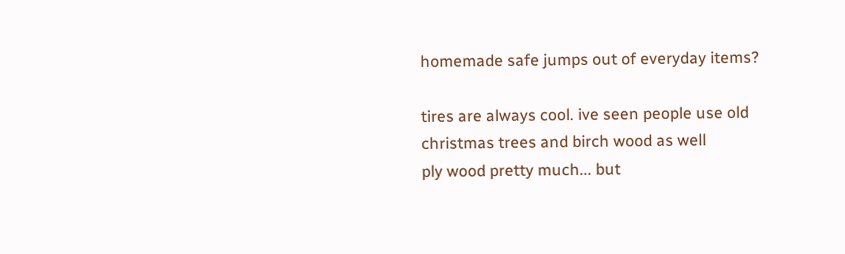homemade safe jumps out of everyday items?

tires are always cool. ive seen people use old christmas trees and birch wood as well
ply wood pretty much... but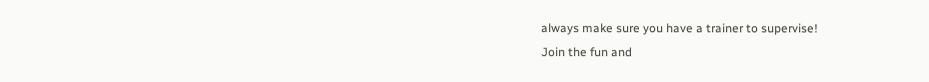always make sure you have a trainer to supervise!
Join the fun and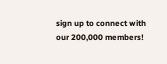sign up to connect with our 200,000 members!